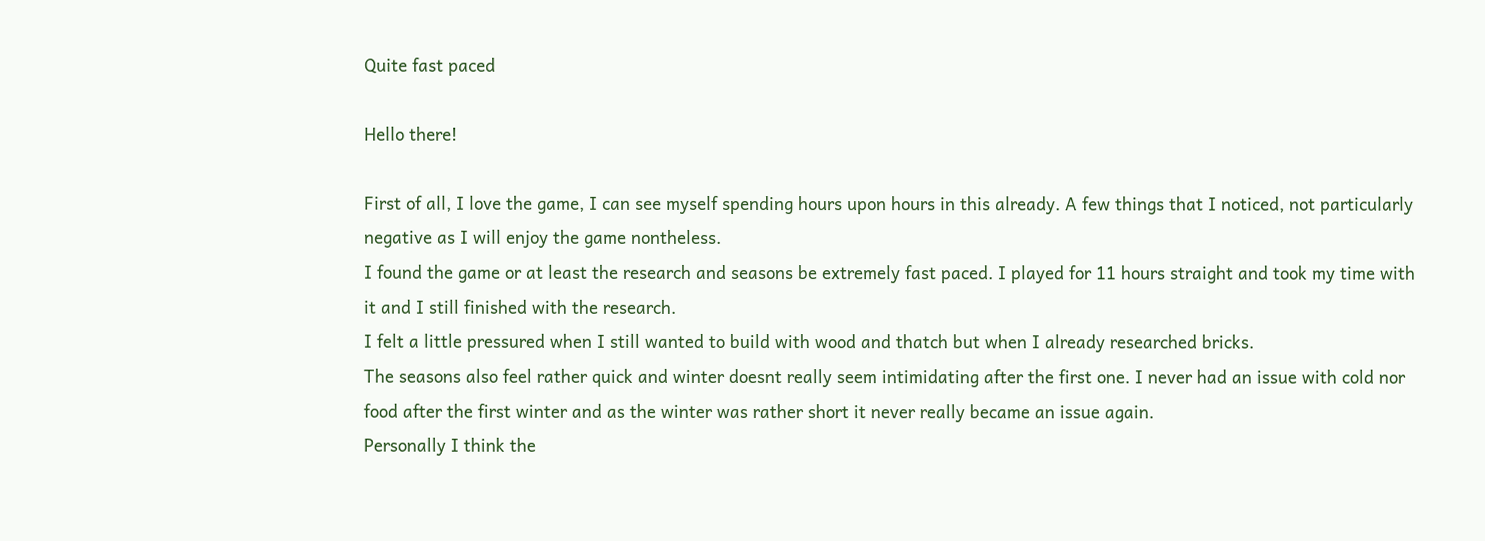Quite fast paced

Hello there!

First of all, I love the game, I can see myself spending hours upon hours in this already. A few things that I noticed, not particularly negative as I will enjoy the game nontheless.
I found the game or at least the research and seasons be extremely fast paced. I played for 11 hours straight and took my time with it and I still finished with the research.
I felt a little pressured when I still wanted to build with wood and thatch but when I already researched bricks.
The seasons also feel rather quick and winter doesnt really seem intimidating after the first one. I never had an issue with cold nor food after the first winter and as the winter was rather short it never really became an issue again.
Personally I think the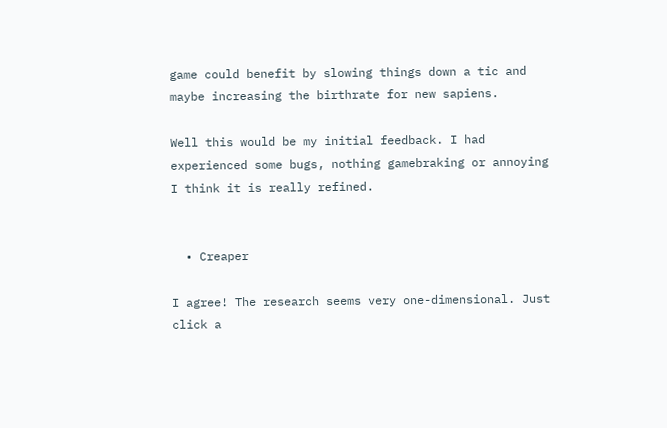game could benefit by slowing things down a tic and maybe increasing the birthrate for new sapiens.

Well this would be my initial feedback. I had experienced some bugs, nothing gamebraking or annoying I think it is really refined.


  • Creaper

I agree! The research seems very one-dimensional. Just click a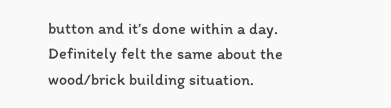button and it’s done within a day. Definitely felt the same about the wood/brick building situation.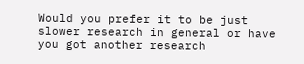Would you prefer it to be just slower research in general or have you got another research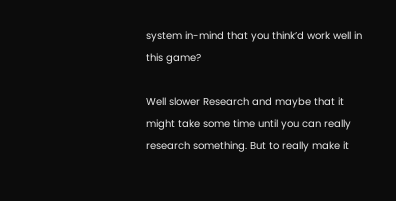system in-mind that you think’d work well in this game?

Well slower Research and maybe that it might take some time until you can really research something. But to really make it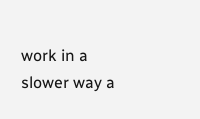work in a slower way a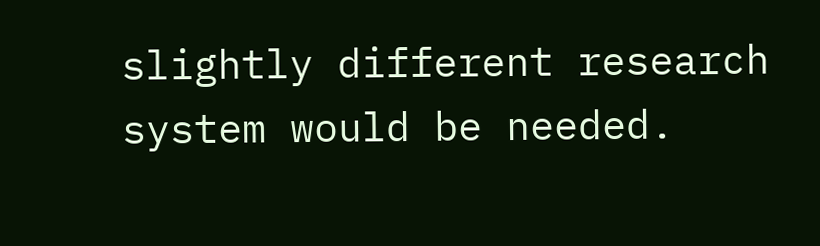slightly different research system would be needed.